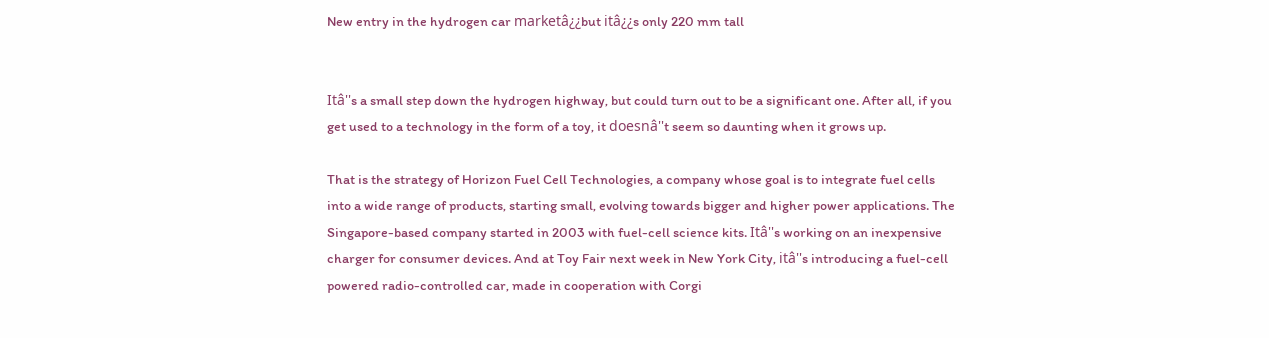New entry in the hydrogen car marketâ¿¿but itâ¿¿s only 220 mm tall


Itâ''s a small step down the hydrogen highway, but could turn out to be a significant one. After all, if you get used to a technology in the form of a toy, it doesnâ''t seem so daunting when it grows up.

That is the strategy of Horizon Fuel Cell Technologies, a company whose goal is to integrate fuel cells into a wide range of products, starting small, evolving towards bigger and higher power applications. The Singapore-based company started in 2003 with fuel-cell science kits. Itâ''s working on an inexpensive charger for consumer devices. And at Toy Fair next week in New York City, itâ''s introducing a fuel-cell powered radio-controlled car, made in cooperation with Corgi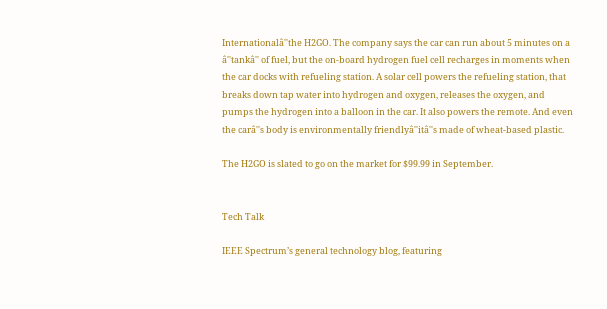Internationalâ''the H2GO. The company says the car can run about 5 minutes on a â''tankâ'' of fuel, but the on-board hydrogen fuel cell recharges in moments when the car docks with refueling station. A solar cell powers the refueling station, that breaks down tap water into hydrogen and oxygen, releases the oxygen, and pumps the hydrogen into a balloon in the car. It also powers the remote. And even the carâ''s body is environmentally friendlyâ''itâ''s made of wheat-based plastic.

The H2GO is slated to go on the market for $99.99 in September.


Tech Talk

IEEE Spectrum’s general technology blog, featuring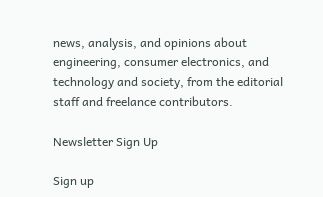news, analysis, and opinions about engineering, consumer electronics, and technology and society, from the editorial staff and freelance contributors.

Newsletter Sign Up

Sign up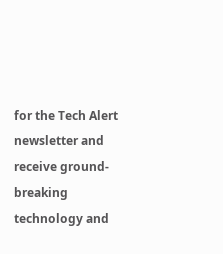for the Tech Alert newsletter and receive ground-breaking technology and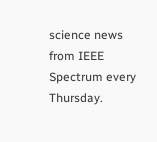science news from IEEE Spectrum every Thursday.